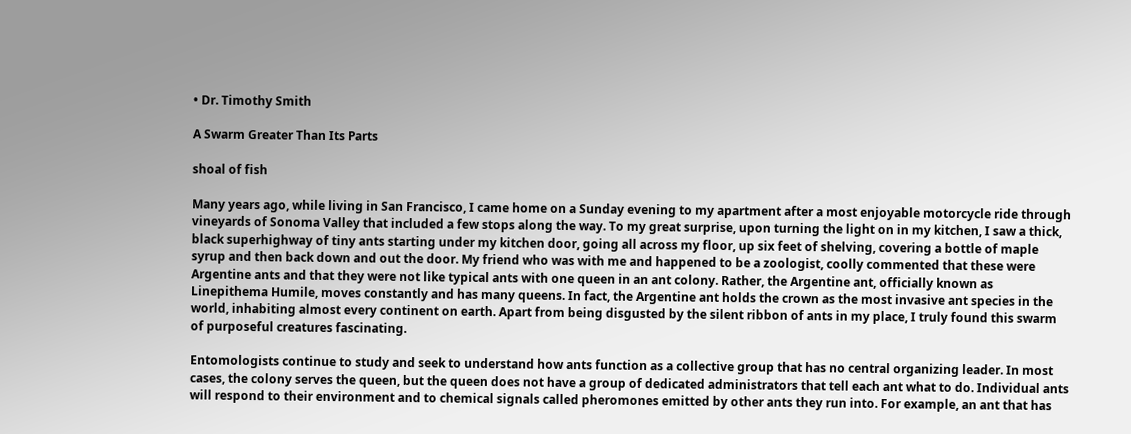• Dr. Timothy Smith

A Swarm Greater Than Its Parts

shoal of fish

Many years ago, while living in San Francisco, I came home on a Sunday evening to my apartment after a most enjoyable motorcycle ride through vineyards of Sonoma Valley that included a few stops along the way. To my great surprise, upon turning the light on in my kitchen, I saw a thick, black superhighway of tiny ants starting under my kitchen door, going all across my floor, up six feet of shelving, covering a bottle of maple syrup and then back down and out the door. My friend who was with me and happened to be a zoologist, coolly commented that these were Argentine ants and that they were not like typical ants with one queen in an ant colony. Rather, the Argentine ant, officially known as Linepithema Humile, moves constantly and has many queens. In fact, the Argentine ant holds the crown as the most invasive ant species in the world, inhabiting almost every continent on earth. Apart from being disgusted by the silent ribbon of ants in my place, I truly found this swarm of purposeful creatures fascinating.

Entomologists continue to study and seek to understand how ants function as a collective group that has no central organizing leader. In most cases, the colony serves the queen, but the queen does not have a group of dedicated administrators that tell each ant what to do. Individual ants will respond to their environment and to chemical signals called pheromones emitted by other ants they run into. For example, an ant that has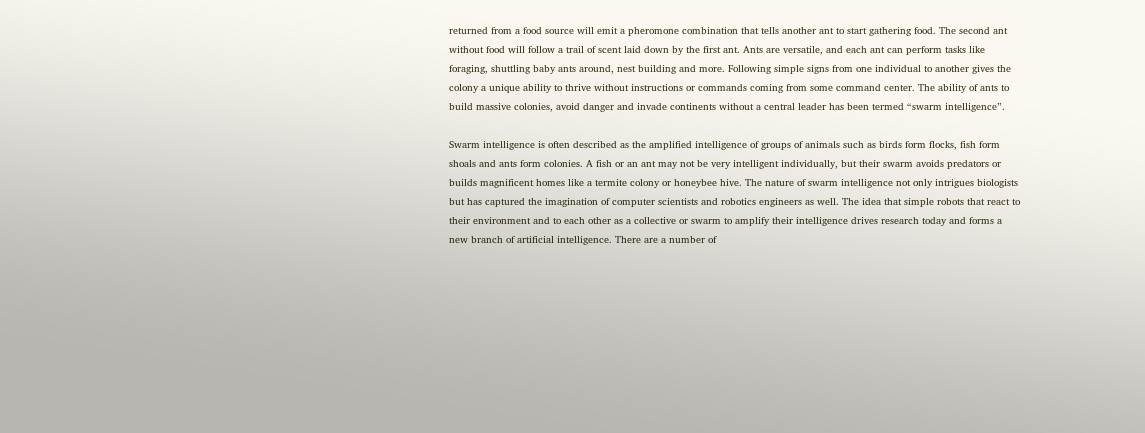returned from a food source will emit a pheromone combination that tells another ant to start gathering food. The second ant without food will follow a trail of scent laid down by the first ant. Ants are versatile, and each ant can perform tasks like foraging, shuttling baby ants around, nest building and more. Following simple signs from one individual to another gives the colony a unique ability to thrive without instructions or commands coming from some command center. The ability of ants to build massive colonies, avoid danger and invade continents without a central leader has been termed “swarm intelligence”.

Swarm intelligence is often described as the amplified intelligence of groups of animals such as birds form flocks, fish form shoals and ants form colonies. A fish or an ant may not be very intelligent individually, but their swarm avoids predators or builds magnificent homes like a termite colony or honeybee hive. The nature of swarm intelligence not only intrigues biologists but has captured the imagination of computer scientists and robotics engineers as well. The idea that simple robots that react to their environment and to each other as a collective or swarm to amplify their intelligence drives research today and forms a new branch of artificial intelligence. There are a number of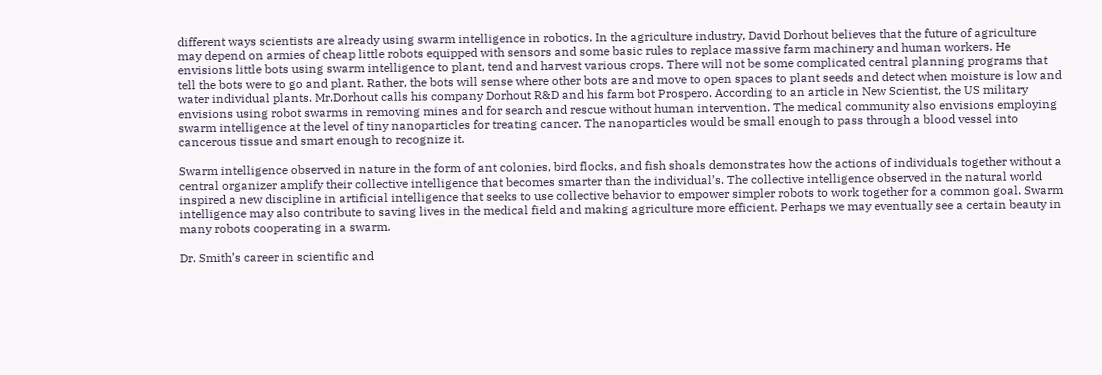different ways scientists are already using swarm intelligence in robotics. In the agriculture industry, David Dorhout believes that the future of agriculture may depend on armies of cheap little robots equipped with sensors and some basic rules to replace massive farm machinery and human workers. He envisions little bots using swarm intelligence to plant, tend and harvest various crops. There will not be some complicated central planning programs that tell the bots were to go and plant. Rather, the bots will sense where other bots are and move to open spaces to plant seeds and detect when moisture is low and water individual plants. Mr.Dorhout calls his company Dorhout R&D and his farm bot Prospero. According to an article in New Scientist, the US military envisions using robot swarms in removing mines and for search and rescue without human intervention. The medical community also envisions employing swarm intelligence at the level of tiny nanoparticles for treating cancer. The nanoparticles would be small enough to pass through a blood vessel into cancerous tissue and smart enough to recognize it.

Swarm intelligence observed in nature in the form of ant colonies, bird flocks, and fish shoals demonstrates how the actions of individuals together without a central organizer amplify their collective intelligence that becomes smarter than the individual’s. The collective intelligence observed in the natural world inspired a new discipline in artificial intelligence that seeks to use collective behavior to empower simpler robots to work together for a common goal. Swarm intelligence may also contribute to saving lives in the medical field and making agriculture more efficient. Perhaps we may eventually see a certain beauty in many robots cooperating in a swarm.

Dr. Smith’s career in scientific and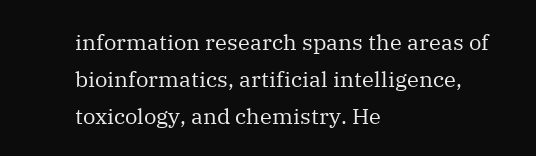information research spans the areas of bioinformatics, artificial intelligence, toxicology, and chemistry. He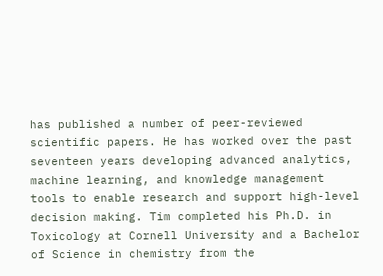has published a number of peer-reviewed scientific papers. He has worked over the past seventeen years developing advanced analytics, machine learning, and knowledge management tools to enable research and support high-level decision making. Tim completed his Ph.D. in Toxicology at Cornell University and a Bachelor of Science in chemistry from the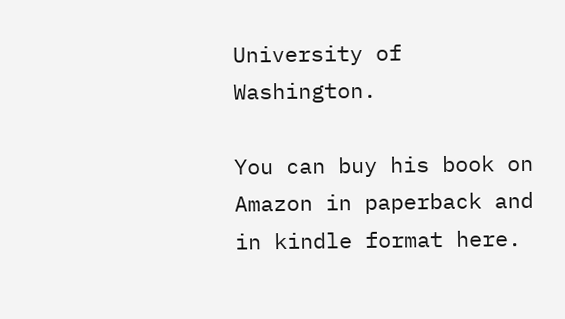University of Washington.

You can buy his book on Amazon in paperback and in kindle format here.